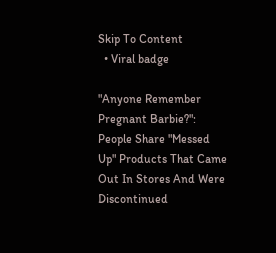Skip To Content
  • Viral badge

"Anyone Remember Pregnant Barbie?": People Share "Messed Up" Products That Came Out In Stores And Were Discontinued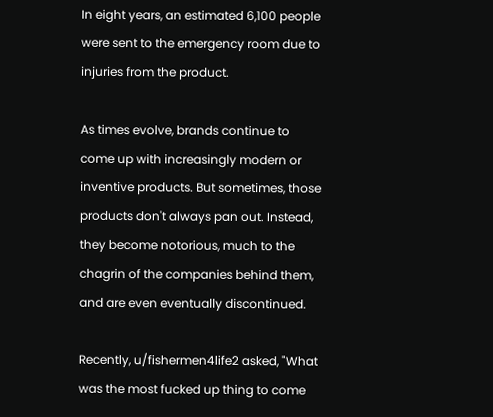In eight years, an estimated 6,100 people were sent to the emergency room due to injuries from the product.

As times evolve, brands continue to come up with increasingly modern or inventive products. But sometimes, those products don't always pan out. Instead, they become notorious, much to the chagrin of the companies behind them, and are even eventually discontinued.

Recently, u/fishermen4life2 asked, "What was the most fucked up thing to come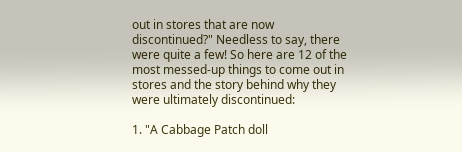out in stores that are now discontinued?" Needless to say, there were quite a few! So here are 12 of the most messed-up things to come out in stores and the story behind why they were ultimately discontinued:

1. "A Cabbage Patch doll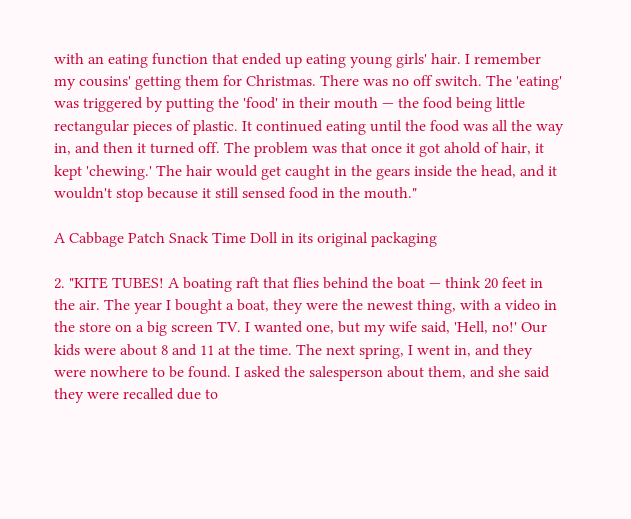with an eating function that ended up eating young girls' hair. I remember my cousins' getting them for Christmas. There was no off switch. The 'eating' was triggered by putting the 'food' in their mouth — the food being little rectangular pieces of plastic. It continued eating until the food was all the way in, and then it turned off. The problem was that once it got ahold of hair, it kept 'chewing.' The hair would get caught in the gears inside the head, and it wouldn't stop because it still sensed food in the mouth."

A Cabbage Patch Snack Time Doll in its original packaging

2. "KITE TUBES! A boating raft that flies behind the boat — think 20 feet in the air. The year I bought a boat, they were the newest thing, with a video in the store on a big screen TV. I wanted one, but my wife said, 'Hell, no!' Our kids were about 8 and 11 at the time. The next spring, I went in, and they were nowhere to be found. I asked the salesperson about them, and she said they were recalled due to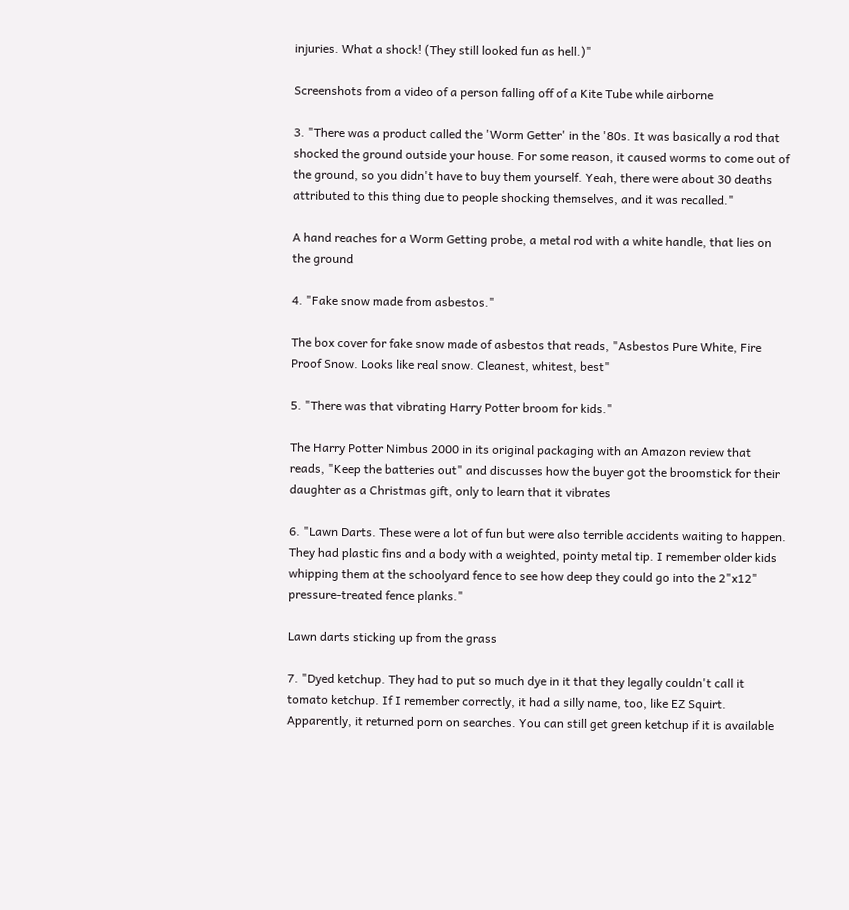injuries. What a shock! (They still looked fun as hell.)"

Screenshots from a video of a person falling off of a Kite Tube while airborne

3. "There was a product called the 'Worm Getter' in the '80s. It was basically a rod that shocked the ground outside your house. For some reason, it caused worms to come out of the ground, so you didn't have to buy them yourself. Yeah, there were about 30 deaths attributed to this thing due to people shocking themselves, and it was recalled."

A hand reaches for a Worm Getting probe, a metal rod with a white handle, that lies on the ground

4. "Fake snow made from asbestos."

The box cover for fake snow made of asbestos that reads, "Asbestos Pure White, Fire Proof Snow. Looks like real snow. Cleanest, whitest, best"

5. "There was that vibrating Harry Potter broom for kids."

The Harry Potter Nimbus 2000 in its original packaging with an Amazon review that reads, "Keep the batteries out" and discusses how the buyer got the broomstick for their daughter as a Christmas gift, only to learn that it vibrates

6. "Lawn Darts. These were a lot of fun but were also terrible accidents waiting to happen. They had plastic fins and a body with a weighted, pointy metal tip. I remember older kids whipping them at the schoolyard fence to see how deep they could go into the 2"x12" pressure-treated fence planks."

Lawn darts sticking up from the grass

7. "Dyed ketchup. They had to put so much dye in it that they legally couldn't call it tomato ketchup. If I remember correctly, it had a silly name, too, like EZ Squirt. Apparently, it returned porn on searches. You can still get green ketchup if it is available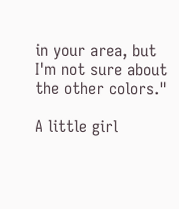in your area, but I'm not sure about the other colors."

A little girl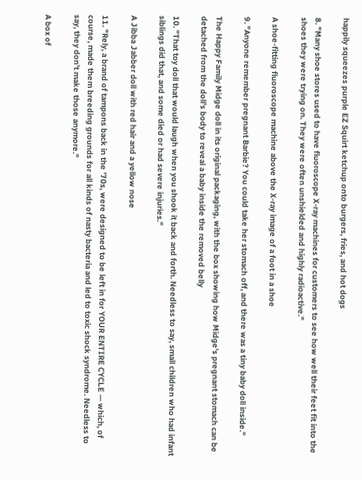happily squeezes purple EZ Squirt ketchup onto burgers, fries, and hot dogs

8. "Many shoe stores used to have fluoroscope X-ray machines for customers to see how well their feet fit into the shoes they were trying on. They were often unshielded and highly radioactive."

A shoe-fitting fluoroscope machine above the X-ray image of a foot in a shoe

9. "Anyone remember pregnant Barbie? You could take her stomach off, and there was a tiny baby doll inside."

The Happy Family Midge doll in its original packaging, with the box showing how Midge's pregnant stomach can be detached from the doll's body to reveal a baby inside the removed belly

10. "That toy doll that would laugh when you shook it back and forth. Needless to say, small children who had infant siblings did that, and some died or had severe injuries."

A Jibba Jabber doll with red hair and a yellow nose

11. "Rely, a brand of tampons back in the '70s, were designed to be left in for YOUR ENTIRE CYCLE — which, of course, made them breeding grounds for all kinds of nasty bacteria and led to toxic shock syndrome. Needless to say, they don't make those anymore."

A box of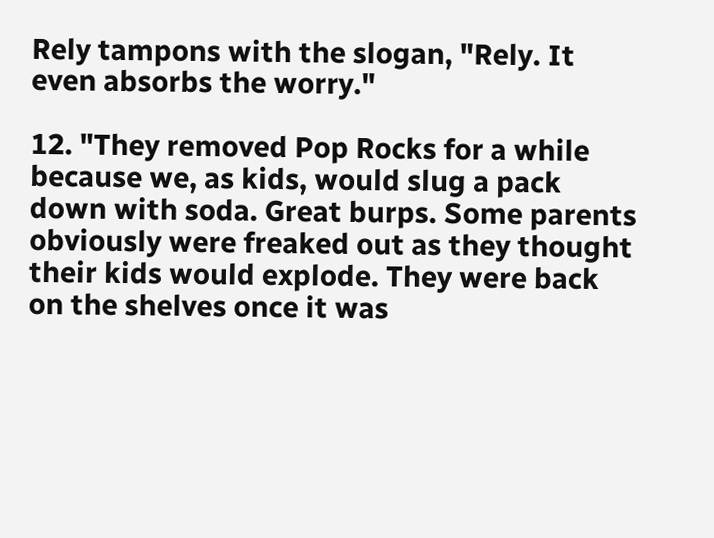Rely tampons with the slogan, "Rely. It even absorbs the worry."

12. "They removed Pop Rocks for a while because we, as kids, would slug a pack down with soda. Great burps. Some parents obviously were freaked out as they thought their kids would explode. They were back on the shelves once it was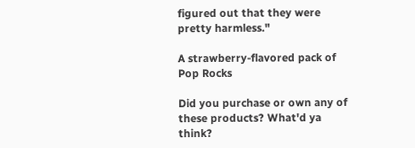figured out that they were pretty harmless."

A strawberry-flavored pack of Pop Rocks

Did you purchase or own any of these products? What'd ya think?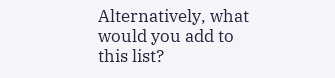Alternatively, what would you add to this list?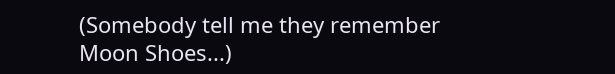(Somebody tell me they remember Moon Shoes...)